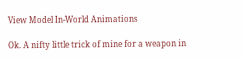View Model In-World Animations

Ok. A nifty little trick of mine for a weapon in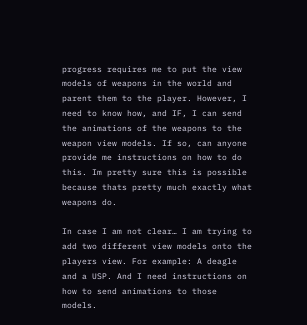progress requires me to put the view models of weapons in the world and parent them to the player. However, I need to know how, and IF, I can send the animations of the weapons to the weapon view models. If so, can anyone provide me instructions on how to do this. Im pretty sure this is possible because thats pretty much exactly what weapons do.

In case I am not clear… I am trying to add two different view models onto the players view. For example: A deagle and a USP. And I need instructions on how to send animations to those models.